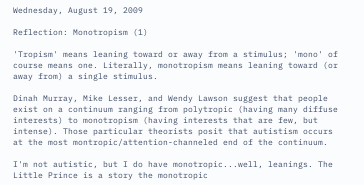Wednesday, August 19, 2009

Reflection: Monotropism (1)

'Tropism' means leaning toward or away from a stimulus; 'mono' of course means one. Literally, monotropism means leaning toward (or away from) a single stimulus.

Dinah Murray, Mike Lesser, and Wendy Lawson suggest that people exist on a continuum ranging from polytropic (having many diffuse interests) to monotropism (having interests that are few, but intense). Those particular theorists posit that autistism occurs at the most montropic/attention-channeled end of the continuum.

I'm not autistic, but I do have monotropic...well, leanings. The Little Prince is a story the monotropic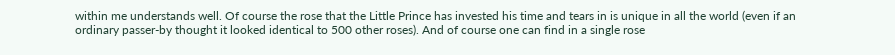within me understands well. Of course the rose that the Little Prince has invested his time and tears in is unique in all the world (even if an ordinary passer-by thought it looked identical to 500 other roses). And of course one can find in a single rose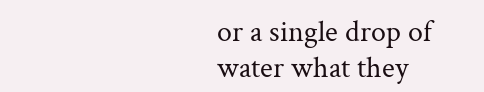or a single drop of water what they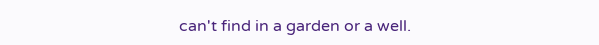can't find in a garden or a well.